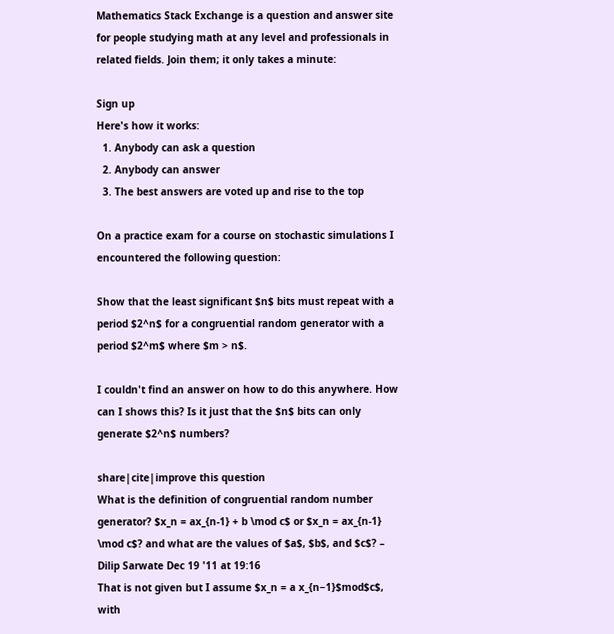Mathematics Stack Exchange is a question and answer site for people studying math at any level and professionals in related fields. Join them; it only takes a minute:

Sign up
Here's how it works:
  1. Anybody can ask a question
  2. Anybody can answer
  3. The best answers are voted up and rise to the top

On a practice exam for a course on stochastic simulations I encountered the following question:

Show that the least significant $n$ bits must repeat with a period $2^n$ for a congruential random generator with a period $2^m$ where $m > n$.

I couldn't find an answer on how to do this anywhere. How can I shows this? Is it just that the $n$ bits can only generate $2^n$ numbers?

share|cite|improve this question
What is the definition of congruential random number generator? $x_n = ax_{n-1} + b \mod c$ or $x_n = ax_{n-1} \mod c$? and what are the values of $a$, $b$, and $c$? – Dilip Sarwate Dec 19 '11 at 19:16
That is not given but I assume $x_n = a x_{n−1}$mod$c$, with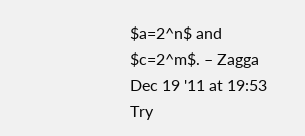$a=2^n$ and $c=2^m$. – Zagga Dec 19 '11 at 19:53
Try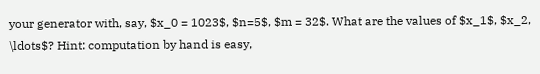your generator with, say, $x_0 = 1023$, $n=5$, $m = 32$. What are the values of $x_1$, $x_2, \ldots$? Hint: computation by hand is easy,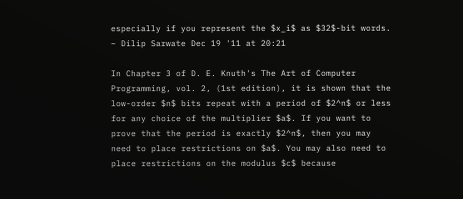especially if you represent the $x_i$ as $32$-bit words. – Dilip Sarwate Dec 19 '11 at 20:21

In Chapter 3 of D. E. Knuth's The Art of Computer Programming, vol. 2, (1st edition), it is shown that the low-order $n$ bits repeat with a period of $2^n$ or less for any choice of the multiplier $a$. If you want to prove that the period is exactly $2^n$, then you may need to place restrictions on $a$. You may also need to place restrictions on the modulus $c$ because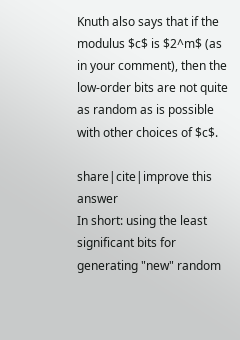Knuth also says that if the modulus $c$ is $2^m$ (as in your comment), then the low-order bits are not quite as random as is possible with other choices of $c$.

share|cite|improve this answer
In short: using the least significant bits for generating "new" random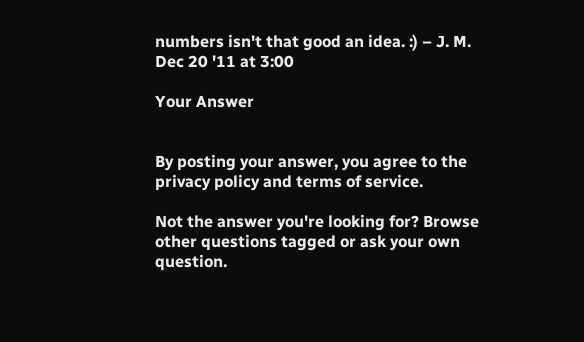numbers isn't that good an idea. :) – J. M. Dec 20 '11 at 3:00

Your Answer


By posting your answer, you agree to the privacy policy and terms of service.

Not the answer you're looking for? Browse other questions tagged or ask your own question.